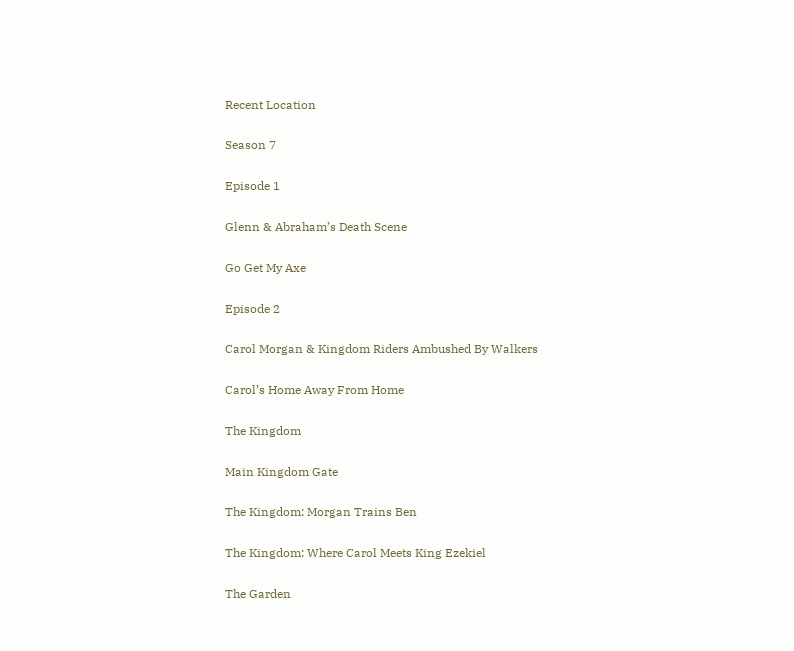Recent Location

Season 7

Episode 1

Glenn & Abraham’s Death Scene

Go Get My Axe

Episode 2

Carol Morgan & Kingdom Riders Ambushed By Walkers

Carol’s Home Away From Home

The Kingdom

Main Kingdom Gate

The Kingdom: Morgan Trains Ben

The Kingdom: Where Carol Meets King Ezekiel

The Garden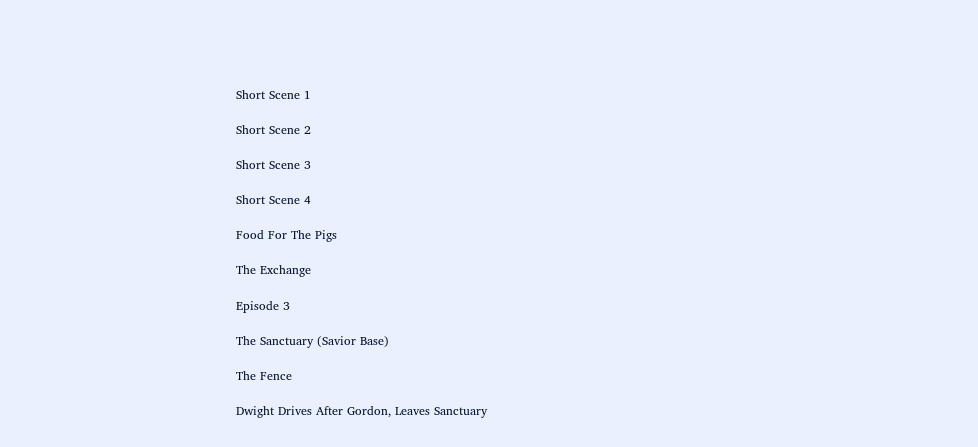Short Scene 1

Short Scene 2

Short Scene 3

Short Scene 4

Food For The Pigs

The Exchange

Episode 3

The Sanctuary (Savior Base)

The Fence

Dwight Drives After Gordon, Leaves Sanctuary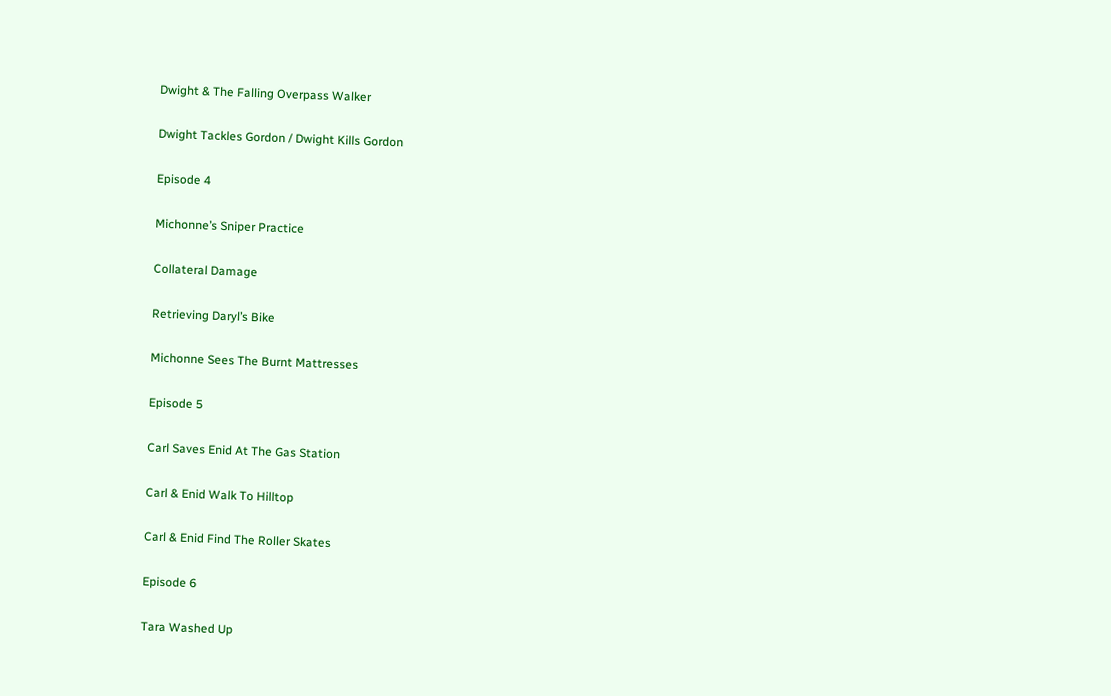Dwight & The Falling Overpass Walker

Dwight Tackles Gordon / Dwight Kills Gordon

Episode 4

Michonne’s Sniper Practice

Collateral Damage

Retrieving Daryl’s Bike

Michonne Sees The Burnt Mattresses

Episode 5

Carl Saves Enid At The Gas Station

Carl & Enid Walk To Hilltop

Carl & Enid Find The Roller Skates

Episode 6

Tara Washed Up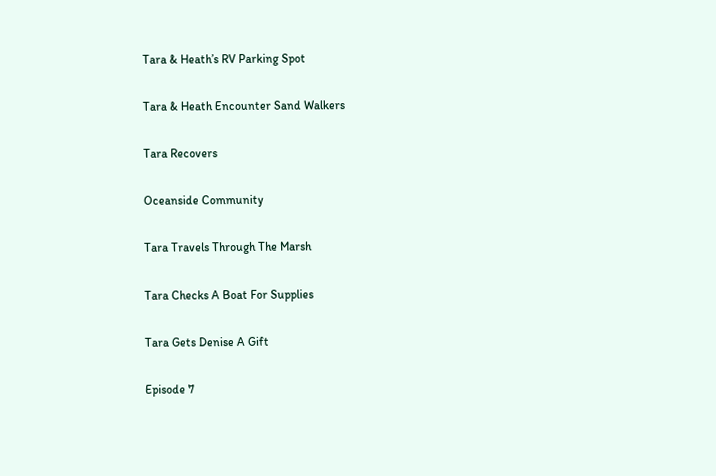Tara & Heath’s RV Parking Spot

Tara & Heath Encounter Sand Walkers

Tara Recovers

Oceanside Community

Tara Travels Through The Marsh

Tara Checks A Boat For Supplies

Tara Gets Denise A Gift

Episode 7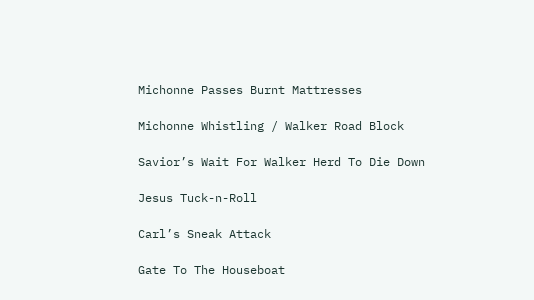Michonne Passes Burnt Mattresses

Michonne Whistling / Walker Road Block

Savior’s Wait For Walker Herd To Die Down

Jesus Tuck-n-Roll

Carl’s Sneak Attack

Gate To The Houseboat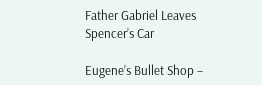Father Gabriel Leaves Spencer’s Car

Eugene’s Bullet Shop –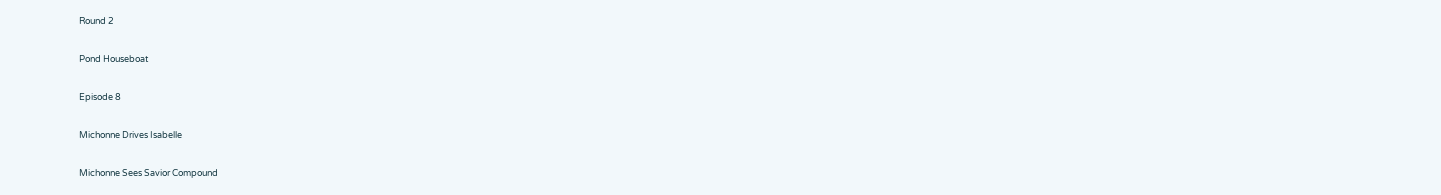Round 2

Pond Houseboat

Episode 8

Michonne Drives Isabelle

Michonne Sees Savior Compound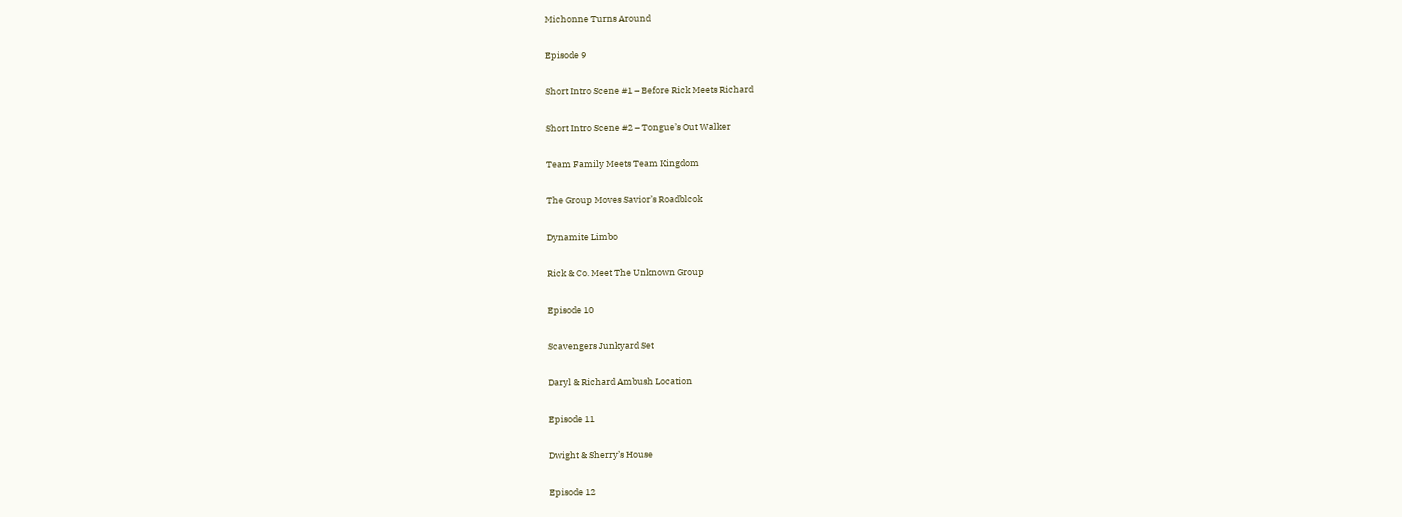Michonne Turns Around

Episode 9

Short Intro Scene #1 – Before Rick Meets Richard

Short Intro Scene #2 – Tongue’s Out Walker

Team Family Meets Team Kingdom

The Group Moves Savior’s Roadblcok

Dynamite Limbo

Rick & Co. Meet The Unknown Group

Episode 10

Scavengers Junkyard Set

Daryl & Richard Ambush Location

Episode 11

Dwight & Sherry’s House

Episode 12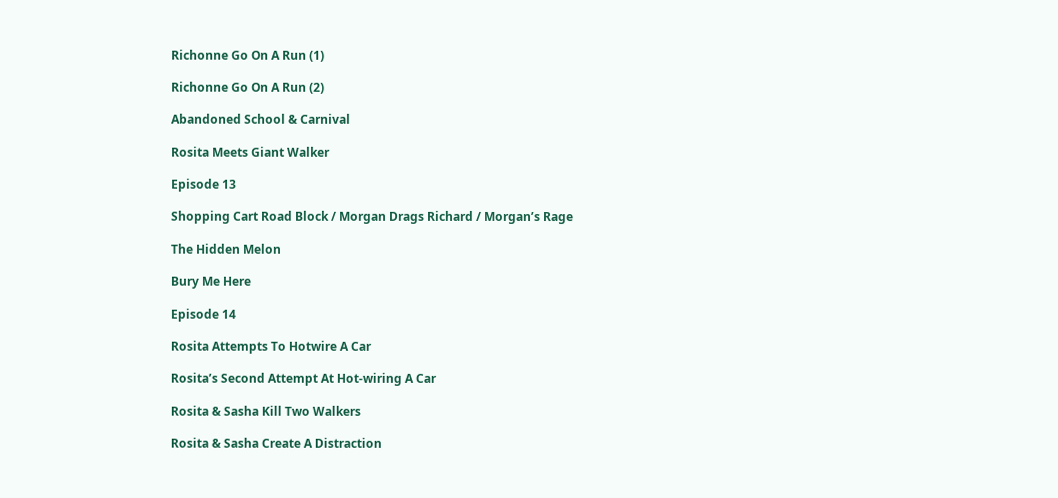Richonne Go On A Run (1)

Richonne Go On A Run (2)

Abandoned School & Carnival

Rosita Meets Giant Walker

Episode 13

Shopping Cart Road Block / Morgan Drags Richard / Morgan’s Rage

The Hidden Melon

Bury Me Here

Episode 14

Rosita Attempts To Hotwire A Car

Rosita’s Second Attempt At Hot-wiring A Car

Rosita & Sasha Kill Two Walkers

Rosita & Sasha Create A Distraction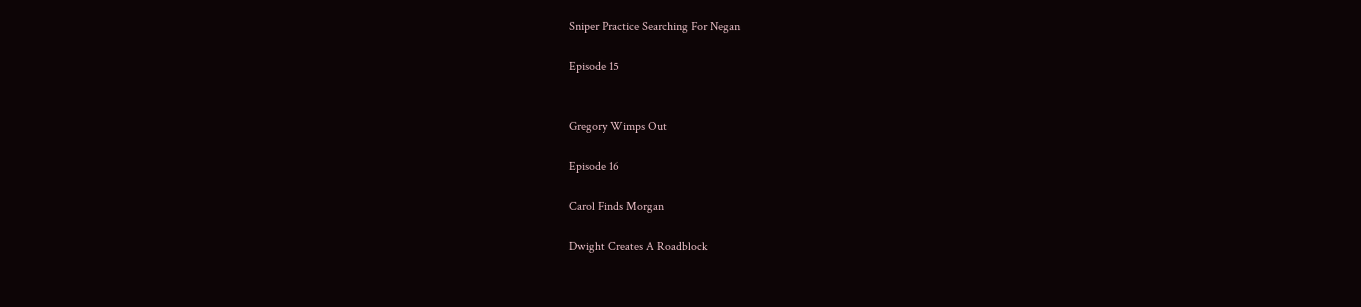Sniper Practice Searching For Negan

Episode 15


Gregory Wimps Out

Episode 16

Carol Finds Morgan

Dwight Creates A Roadblock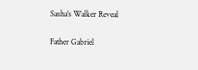Sasha’s Walker Reveal

Father Gabriel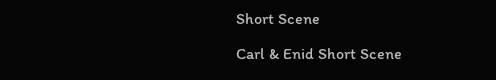Short Scene

Carl & Enid Short Scene